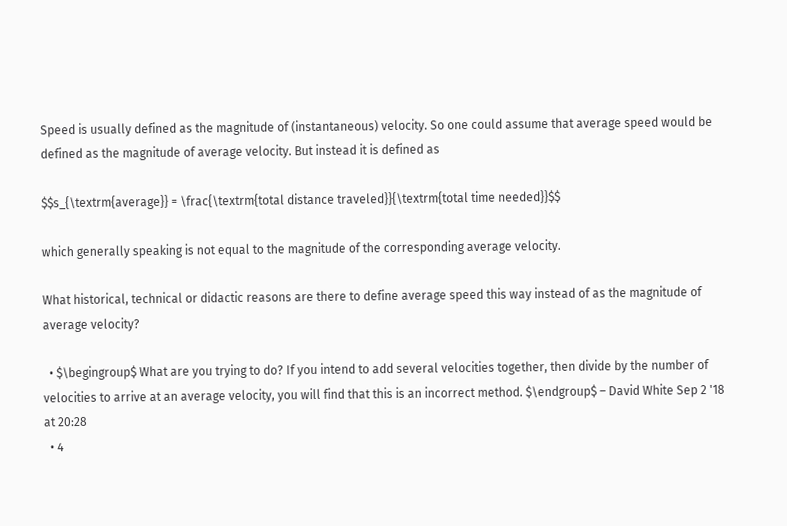Speed is usually defined as the magnitude of (instantaneous) velocity. So one could assume that average speed would be defined as the magnitude of average velocity. But instead it is defined as

$$s_{\textrm{average}} = \frac{\textrm{total distance traveled}}{\textrm{total time needed}}$$

which generally speaking is not equal to the magnitude of the corresponding average velocity.

What historical, technical or didactic reasons are there to define average speed this way instead of as the magnitude of average velocity?

  • $\begingroup$ What are you trying to do? If you intend to add several velocities together, then divide by the number of velocities to arrive at an average velocity, you will find that this is an incorrect method. $\endgroup$ – David White Sep 2 '18 at 20:28
  • 4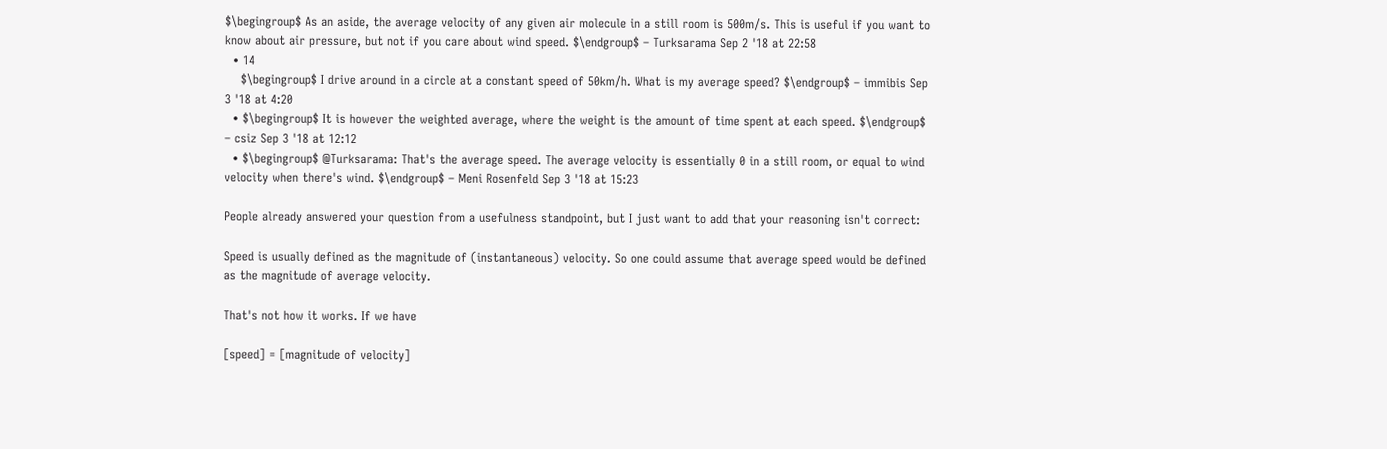$\begingroup$ As an aside, the average velocity of any given air molecule in a still room is 500m/s. This is useful if you want to know about air pressure, but not if you care about wind speed. $\endgroup$ – Turksarama Sep 2 '18 at 22:58
  • 14
    $\begingroup$ I drive around in a circle at a constant speed of 50km/h. What is my average speed? $\endgroup$ – immibis Sep 3 '18 at 4:20
  • $\begingroup$ It is however the weighted average, where the weight is the amount of time spent at each speed. $\endgroup$ – csiz Sep 3 '18 at 12:12
  • $\begingroup$ @Turksarama: That's the average speed. The average velocity is essentially 0 in a still room, or equal to wind velocity when there's wind. $\endgroup$ – Meni Rosenfeld Sep 3 '18 at 15:23

People already answered your question from a usefulness standpoint, but I just want to add that your reasoning isn't correct:

Speed is usually defined as the magnitude of (instantaneous) velocity. So one could assume that average speed would be defined as the magnitude of average velocity.

That's not how it works. If we have

[speed] = [magnitude of velocity]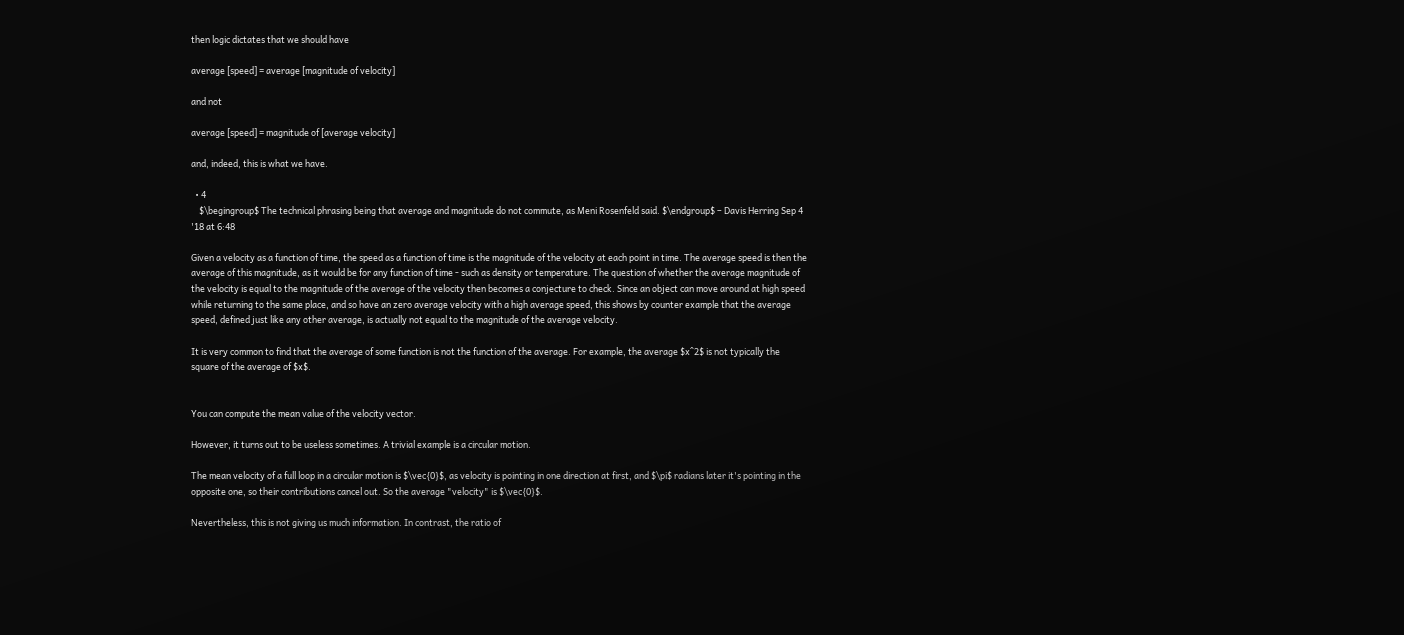then logic dictates that we should have

average [speed] = average [magnitude of velocity]

and not

average [speed] = magnitude of [average velocity]

and, indeed, this is what we have.

  • 4
    $\begingroup$ The technical phrasing being that average and magnitude do not commute, as Meni Rosenfeld said. $\endgroup$ – Davis Herring Sep 4 '18 at 6:48

Given a velocity as a function of time, the speed as a function of time is the magnitude of the velocity at each point in time. The average speed is then the average of this magnitude, as it would be for any function of time - such as density or temperature. The question of whether the average magnitude of the velocity is equal to the magnitude of the average of the velocity then becomes a conjecture to check. Since an object can move around at high speed while returning to the same place, and so have an zero average velocity with a high average speed, this shows by counter example that the average speed, defined just like any other average, is actually not equal to the magnitude of the average velocity.

It is very common to find that the average of some function is not the function of the average. For example, the average $x^2$ is not typically the square of the average of $x$.


You can compute the mean value of the velocity vector.

However, it turns out to be useless sometimes. A trivial example is a circular motion.

The mean velocity of a full loop in a circular motion is $\vec{0}$, as velocity is pointing in one direction at first, and $\pi$ radians later it's pointing in the opposite one, so their contributions cancel out. So the average "velocity" is $\vec{0}$.

Nevertheless, this is not giving us much information. In contrast, the ratio of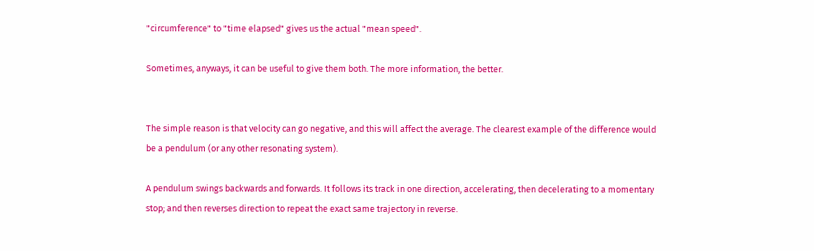"circumference" to "time elapsed" gives us the actual "mean speed".

Sometimes, anyways, it can be useful to give them both. The more information, the better.


The simple reason is that velocity can go negative, and this will affect the average. The clearest example of the difference would be a pendulum (or any other resonating system).

A pendulum swings backwards and forwards. It follows its track in one direction, accelerating, then decelerating to a momentary stop; and then reverses direction to repeat the exact same trajectory in reverse.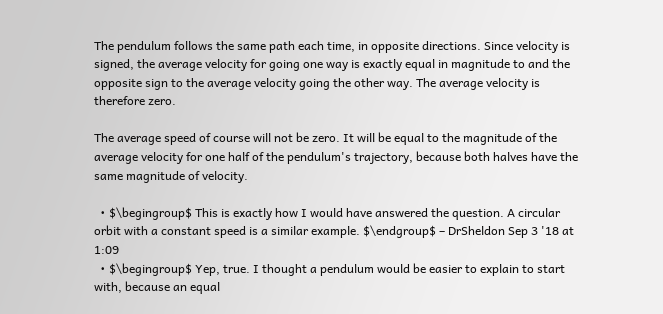The pendulum follows the same path each time, in opposite directions. Since velocity is signed, the average velocity for going one way is exactly equal in magnitude to and the opposite sign to the average velocity going the other way. The average velocity is therefore zero.

The average speed of course will not be zero. It will be equal to the magnitude of the average velocity for one half of the pendulum's trajectory, because both halves have the same magnitude of velocity.

  • $\begingroup$ This is exactly how I would have answered the question. A circular orbit with a constant speed is a similar example. $\endgroup$ – DrSheldon Sep 3 '18 at 1:09
  • $\begingroup$ Yep, true. I thought a pendulum would be easier to explain to start with, because an equal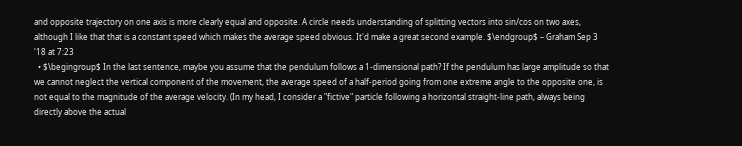and opposite trajectory on one axis is more clearly equal and opposite. A circle needs understanding of splitting vectors into sin/cos on two axes, although I like that that is a constant speed which makes the average speed obvious. It'd make a great second example. $\endgroup$ – Graham Sep 3 '18 at 7:23
  • $\begingroup$ In the last sentence, maybe you assume that the pendulum follows a 1-dimensional path? If the pendulum has large amplitude so that we cannot neglect the vertical component of the movement, the average speed of a half-period going from one extreme angle to the opposite one, is not equal to the magnitude of the average velocity. (In my head, I consider a "fictive" particle following a horizontal straight-line path, always being directly above the actual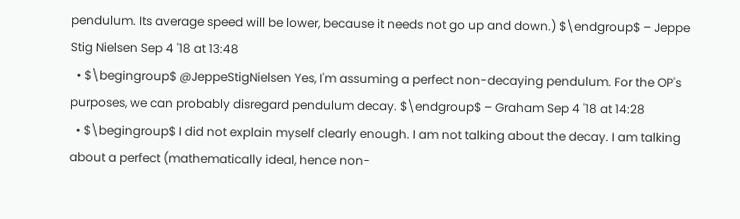pendulum. Its average speed will be lower, because it needs not go up and down.) $\endgroup$ – Jeppe Stig Nielsen Sep 4 '18 at 13:48
  • $\begingroup$ @JeppeStigNielsen Yes, I'm assuming a perfect non-decaying pendulum. For the OP's purposes, we can probably disregard pendulum decay. $\endgroup$ – Graham Sep 4 '18 at 14:28
  • $\begingroup$ I did not explain myself clearly enough. I am not talking about the decay. I am talking about a perfect (mathematically ideal, hence non-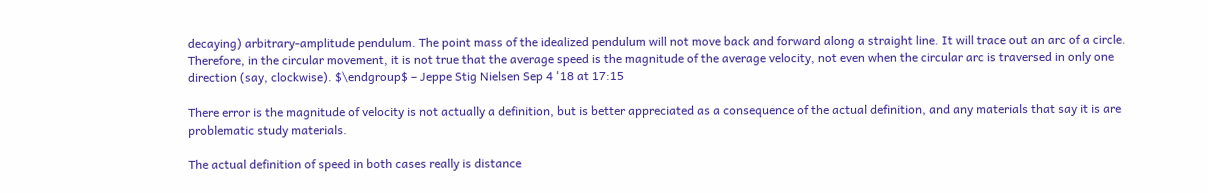decaying) arbitrary-amplitude pendulum. The point mass of the idealized pendulum will not move back and forward along a straight line. It will trace out an arc of a circle. Therefore, in the circular movement, it is not true that the average speed is the magnitude of the average velocity, not even when the circular arc is traversed in only one direction (say, clockwise). $\endgroup$ – Jeppe Stig Nielsen Sep 4 '18 at 17:15

There error is the magnitude of velocity is not actually a definition, but is better appreciated as a consequence of the actual definition, and any materials that say it is are problematic study materials.

The actual definition of speed in both cases really is distance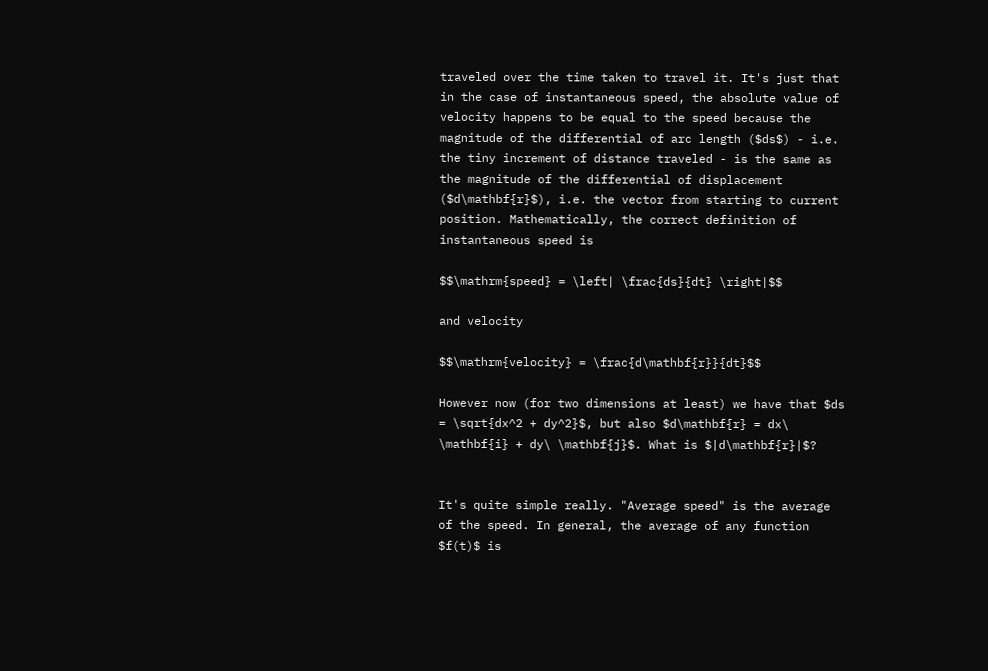traveled over the time taken to travel it. It's just that in the case of instantaneous speed, the absolute value of velocity happens to be equal to the speed because the magnitude of the differential of arc length ($ds$) - i.e. the tiny increment of distance traveled - is the same as the magnitude of the differential of displacement ($d\mathbf{r}$), i.e. the vector from starting to current position. Mathematically, the correct definition of instantaneous speed is

$$\mathrm{speed} = \left| \frac{ds}{dt} \right|$$

and velocity

$$\mathrm{velocity} = \frac{d\mathbf{r}}{dt}$$

However now (for two dimensions at least) we have that $ds = \sqrt{dx^2 + dy^2}$, but also $d\mathbf{r} = dx\ \mathbf{i} + dy\ \mathbf{j}$. What is $|d\mathbf{r}|$?


It's quite simple really. "Average speed" is the average of the speed. In general, the average of any function $f(t)$ is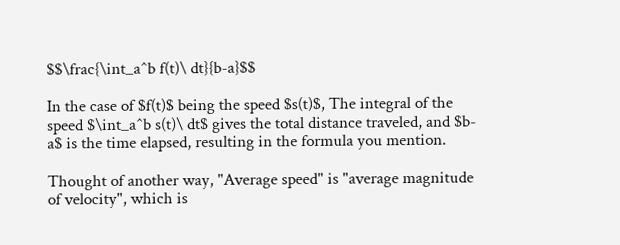$$\frac{\int_a^b f(t)\ dt}{b-a}$$

In the case of $f(t)$ being the speed $s(t)$, The integral of the speed $\int_a^b s(t)\ dt$ gives the total distance traveled, and $b-a$ is the time elapsed, resulting in the formula you mention.

Thought of another way, "Average speed" is "average magnitude of velocity", which is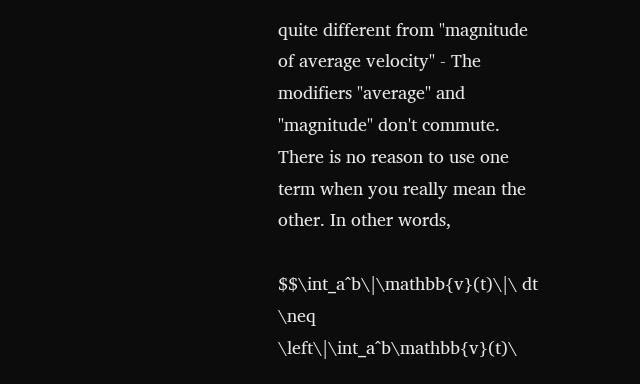quite different from "magnitude of average velocity" - The modifiers "average" and "magnitude" don't commute. There is no reason to use one term when you really mean the other. In other words,

$$\int_a^b\|\mathbb{v}(t)\|\ dt \neq \left\|\int_a^b\mathbb{v}(t)\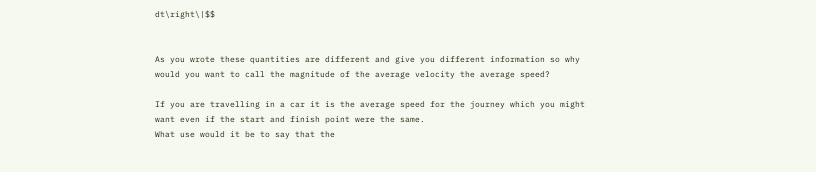dt\right\|$$


As you wrote these quantities are different and give you different information so why would you want to call the magnitude of the average velocity the average speed?

If you are travelling in a car it is the average speed for the journey which you might want even if the start and finish point were the same.
What use would it be to say that the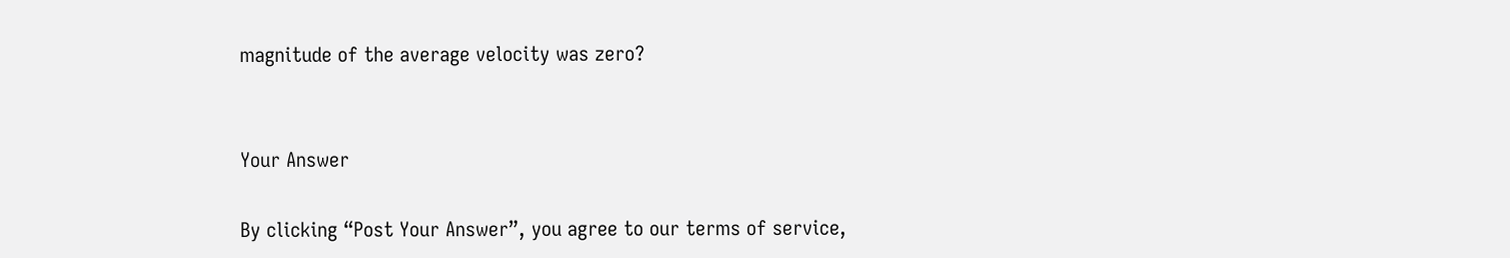magnitude of the average velocity was zero?


Your Answer

By clicking “Post Your Answer”, you agree to our terms of service,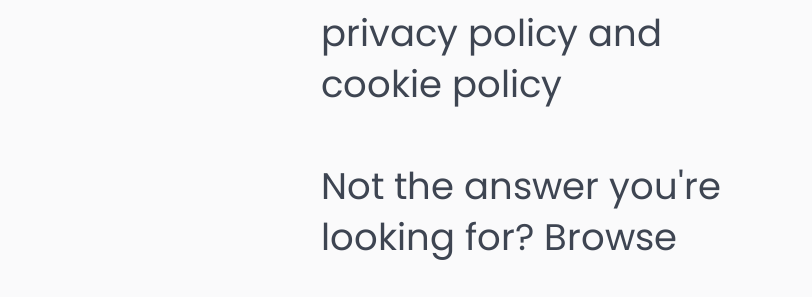privacy policy and cookie policy

Not the answer you're looking for? Browse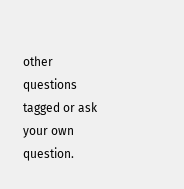other questions tagged or ask your own question.